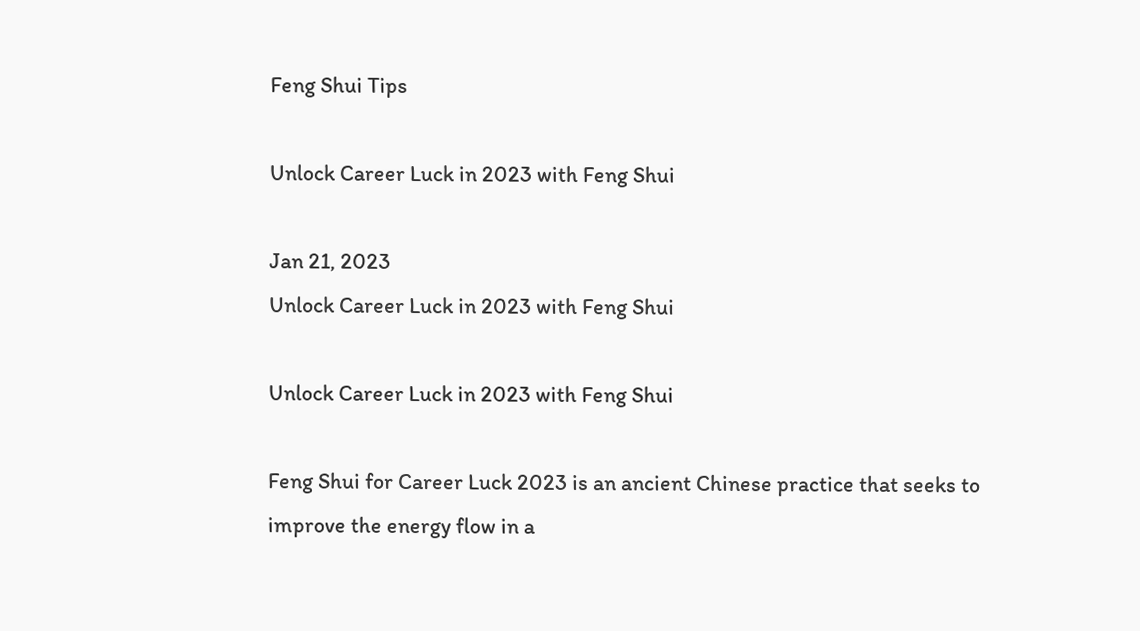Feng Shui Tips

Unlock Career Luck in 2023 with Feng Shui

Jan 21, 2023
Unlock Career Luck in 2023 with Feng Shui

Unlock Career Luck in 2023 with Feng Shui

Feng Shui for Career Luck 2023 is an ancient Chinese practice that seeks to improve the energy flow in a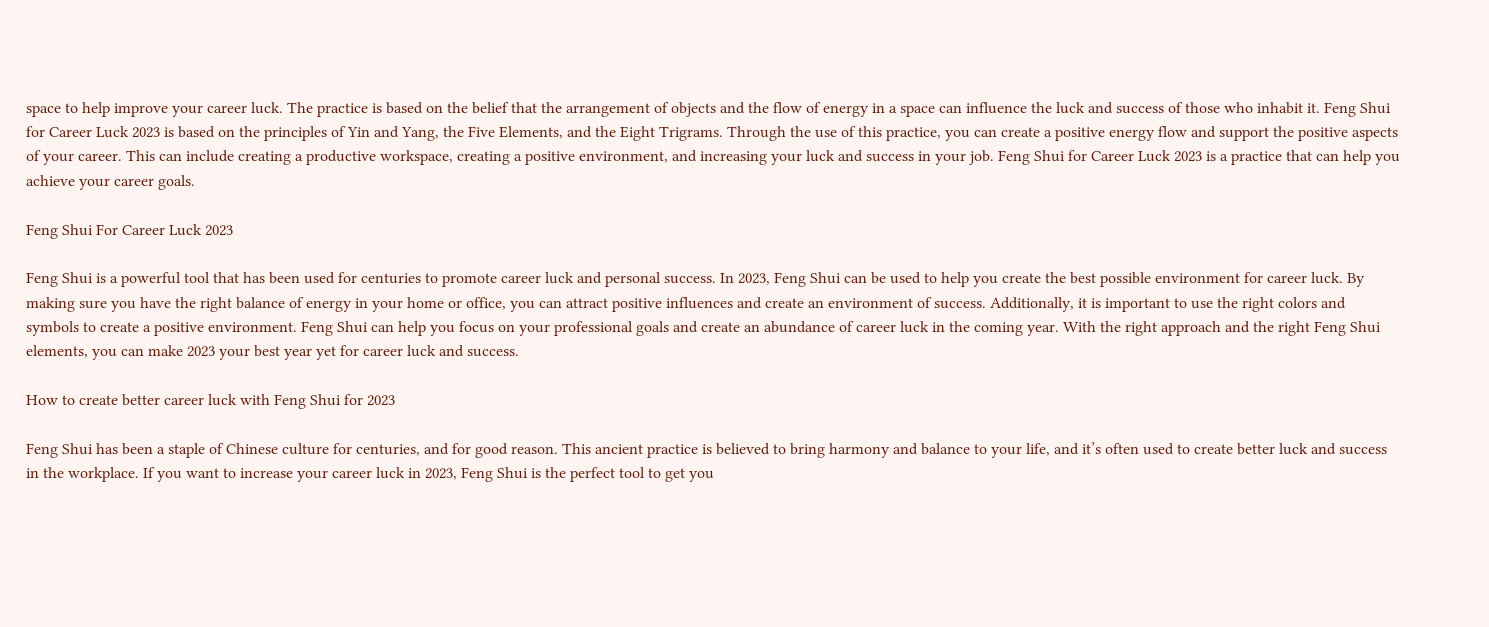space to help improve your career luck. The practice is based on the belief that the arrangement of objects and the flow of energy in a space can influence the luck and success of those who inhabit it. Feng Shui for Career Luck 2023 is based on the principles of Yin and Yang, the Five Elements, and the Eight Trigrams. Through the use of this practice, you can create a positive energy flow and support the positive aspects of your career. This can include creating a productive workspace, creating a positive environment, and increasing your luck and success in your job. Feng Shui for Career Luck 2023 is a practice that can help you achieve your career goals.

Feng Shui For Career Luck 2023

Feng Shui is a powerful tool that has been used for centuries to promote career luck and personal success. In 2023, Feng Shui can be used to help you create the best possible environment for career luck. By making sure you have the right balance of energy in your home or office, you can attract positive influences and create an environment of success. Additionally, it is important to use the right colors and symbols to create a positive environment. Feng Shui can help you focus on your professional goals and create an abundance of career luck in the coming year. With the right approach and the right Feng Shui elements, you can make 2023 your best year yet for career luck and success.

How to create better career luck with Feng Shui for 2023

Feng Shui has been a staple of Chinese culture for centuries, and for good reason. This ancient practice is believed to bring harmony and balance to your life, and it’s often used to create better luck and success in the workplace. If you want to increase your career luck in 2023, Feng Shui is the perfect tool to get you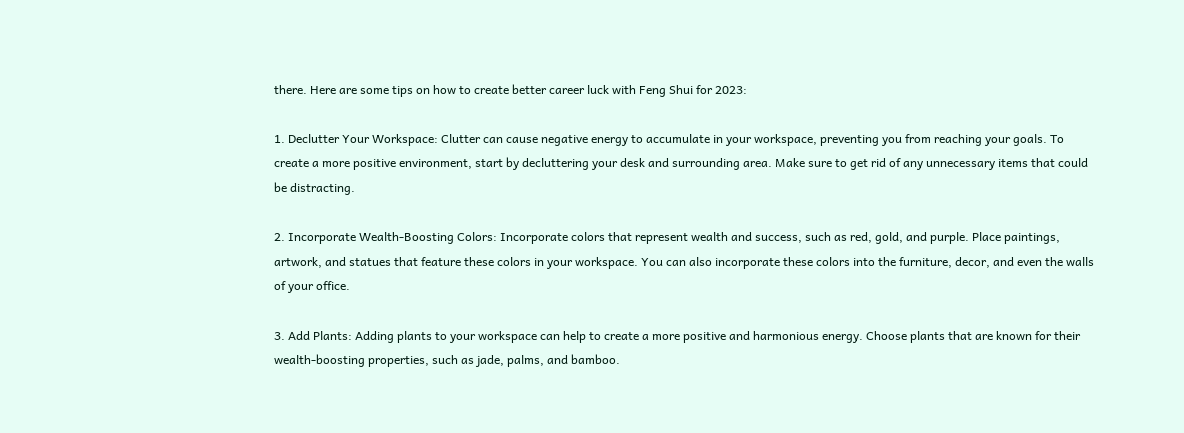there. Here are some tips on how to create better career luck with Feng Shui for 2023:

1. Declutter Your Workspace: Clutter can cause negative energy to accumulate in your workspace, preventing you from reaching your goals. To create a more positive environment, start by decluttering your desk and surrounding area. Make sure to get rid of any unnecessary items that could be distracting.

2. Incorporate Wealth-Boosting Colors: Incorporate colors that represent wealth and success, such as red, gold, and purple. Place paintings, artwork, and statues that feature these colors in your workspace. You can also incorporate these colors into the furniture, decor, and even the walls of your office.

3. Add Plants: Adding plants to your workspace can help to create a more positive and harmonious energy. Choose plants that are known for their wealth-boosting properties, such as jade, palms, and bamboo.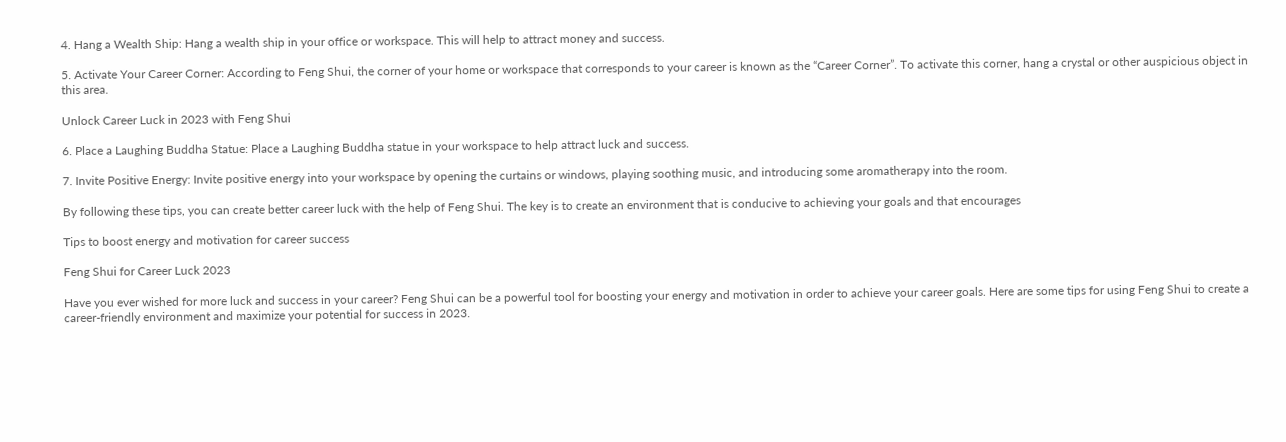4. Hang a Wealth Ship: Hang a wealth ship in your office or workspace. This will help to attract money and success.

5. Activate Your Career Corner: According to Feng Shui, the corner of your home or workspace that corresponds to your career is known as the “Career Corner”. To activate this corner, hang a crystal or other auspicious object in this area.

Unlock Career Luck in 2023 with Feng Shui

6. Place a Laughing Buddha Statue: Place a Laughing Buddha statue in your workspace to help attract luck and success.

7. Invite Positive Energy: Invite positive energy into your workspace by opening the curtains or windows, playing soothing music, and introducing some aromatherapy into the room.

By following these tips, you can create better career luck with the help of Feng Shui. The key is to create an environment that is conducive to achieving your goals and that encourages

Tips to boost energy and motivation for career success

Feng Shui for Career Luck 2023

Have you ever wished for more luck and success in your career? Feng Shui can be a powerful tool for boosting your energy and motivation in order to achieve your career goals. Here are some tips for using Feng Shui to create a career-friendly environment and maximize your potential for success in 2023.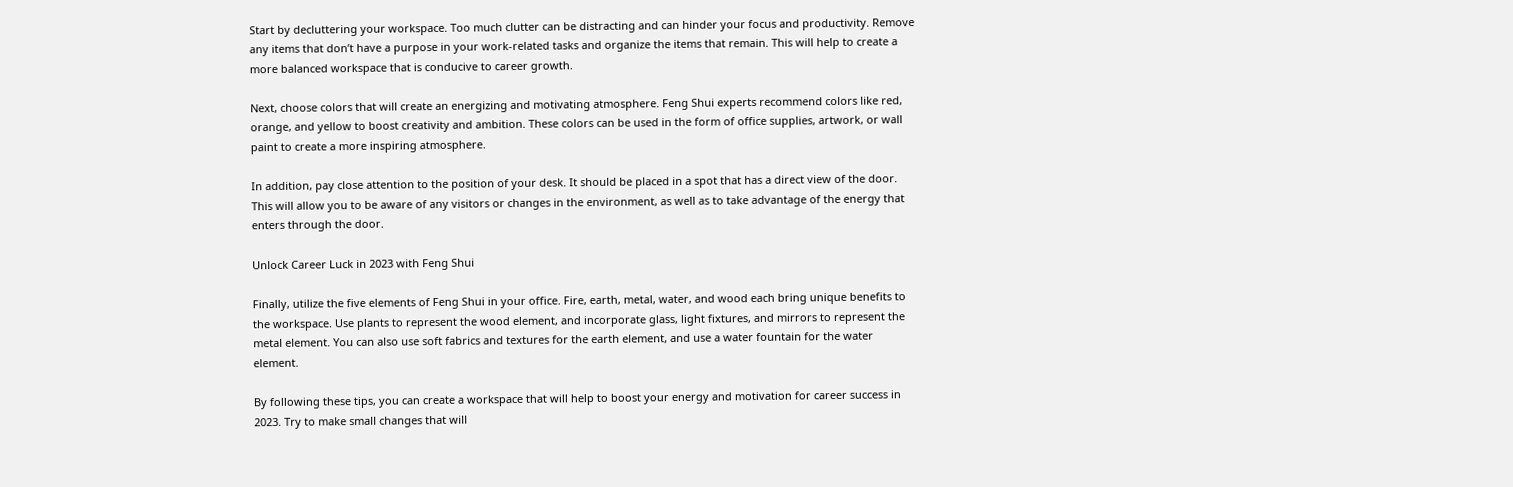Start by decluttering your workspace. Too much clutter can be distracting and can hinder your focus and productivity. Remove any items that don’t have a purpose in your work-related tasks and organize the items that remain. This will help to create a more balanced workspace that is conducive to career growth.

Next, choose colors that will create an energizing and motivating atmosphere. Feng Shui experts recommend colors like red, orange, and yellow to boost creativity and ambition. These colors can be used in the form of office supplies, artwork, or wall paint to create a more inspiring atmosphere.

In addition, pay close attention to the position of your desk. It should be placed in a spot that has a direct view of the door. This will allow you to be aware of any visitors or changes in the environment, as well as to take advantage of the energy that enters through the door.

Unlock Career Luck in 2023 with Feng Shui

Finally, utilize the five elements of Feng Shui in your office. Fire, earth, metal, water, and wood each bring unique benefits to the workspace. Use plants to represent the wood element, and incorporate glass, light fixtures, and mirrors to represent the metal element. You can also use soft fabrics and textures for the earth element, and use a water fountain for the water element.

By following these tips, you can create a workspace that will help to boost your energy and motivation for career success in 2023. Try to make small changes that will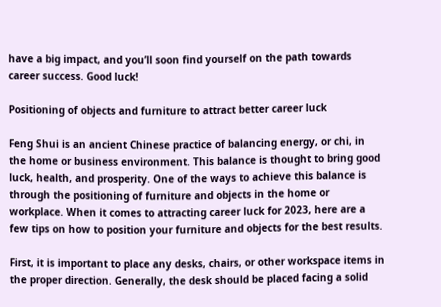have a big impact, and you’ll soon find yourself on the path towards career success. Good luck!

Positioning of objects and furniture to attract better career luck

Feng Shui is an ancient Chinese practice of balancing energy, or chi, in the home or business environment. This balance is thought to bring good luck, health, and prosperity. One of the ways to achieve this balance is through the positioning of furniture and objects in the home or workplace. When it comes to attracting career luck for 2023, here are a few tips on how to position your furniture and objects for the best results.

First, it is important to place any desks, chairs, or other workspace items in the proper direction. Generally, the desk should be placed facing a solid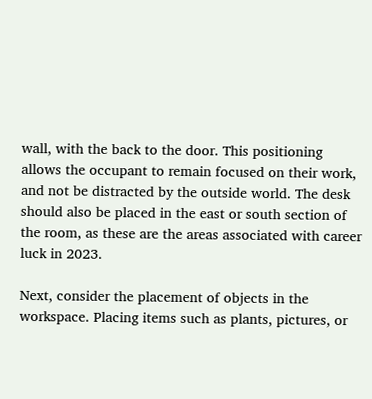wall, with the back to the door. This positioning allows the occupant to remain focused on their work, and not be distracted by the outside world. The desk should also be placed in the east or south section of the room, as these are the areas associated with career luck in 2023.

Next, consider the placement of objects in the workspace. Placing items such as plants, pictures, or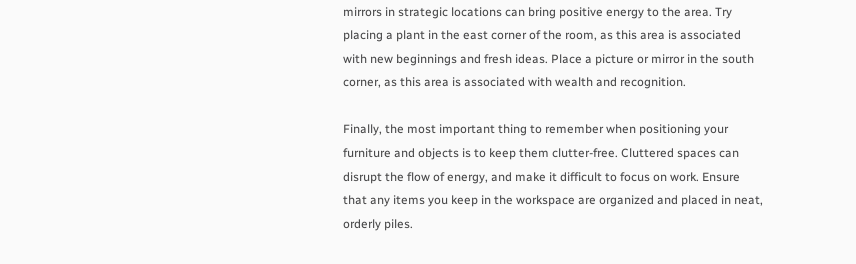mirrors in strategic locations can bring positive energy to the area. Try placing a plant in the east corner of the room, as this area is associated with new beginnings and fresh ideas. Place a picture or mirror in the south corner, as this area is associated with wealth and recognition.

Finally, the most important thing to remember when positioning your furniture and objects is to keep them clutter-free. Cluttered spaces can disrupt the flow of energy, and make it difficult to focus on work. Ensure that any items you keep in the workspace are organized and placed in neat, orderly piles.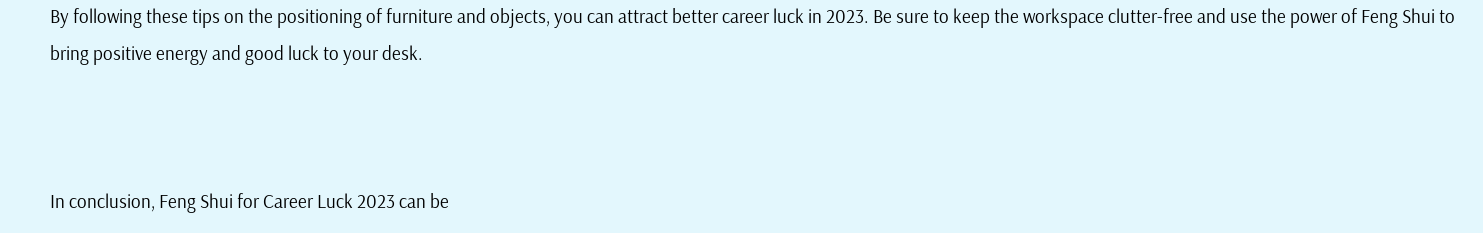By following these tips on the positioning of furniture and objects, you can attract better career luck in 2023. Be sure to keep the workspace clutter-free and use the power of Feng Shui to bring positive energy and good luck to your desk.



In conclusion, Feng Shui for Career Luck 2023 can be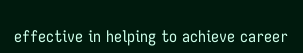effective in helping to achieve career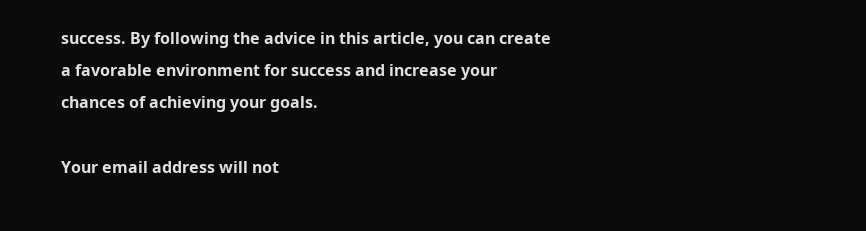success. By following the advice in this article, you can create a favorable environment for success and increase your chances of achieving your goals.

Your email address will not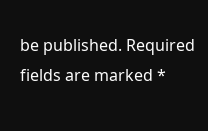be published. Required fields are marked *